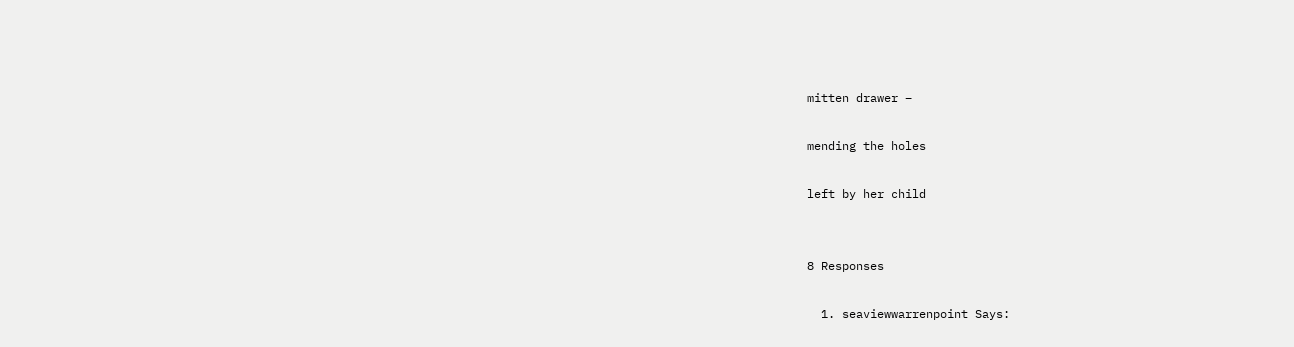mitten drawer –

mending the holes

left by her child


8 Responses

  1. seaviewwarrenpoint Says: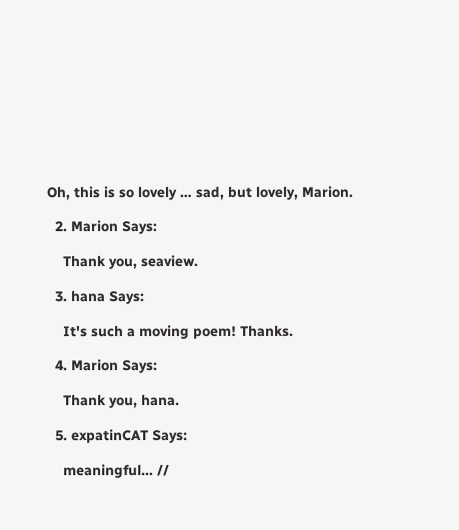Oh, this is so lovely … sad, but lovely, Marion.

  2. Marion Says:

    Thank you, seaview.

  3. hana Says:

    It's such a moving poem! Thanks.

  4. Marion Says:

    Thank you, hana.

  5. expatinCAT Says:

    meaningful… //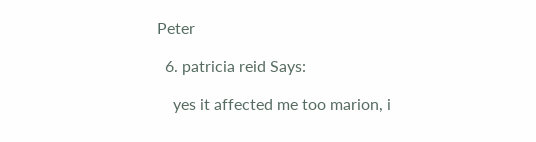Peter

  6. patricia reid Says:

    yes it affected me too marion, i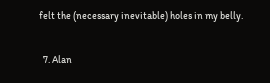felt the (necessary inevitable) holes in my belly.

  7. Alan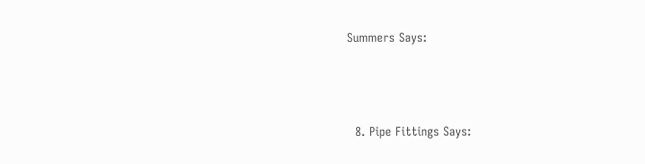Summers Says:



  8. Pipe Fittings Says: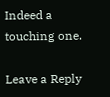Indeed a touching one.

Leave a Reply